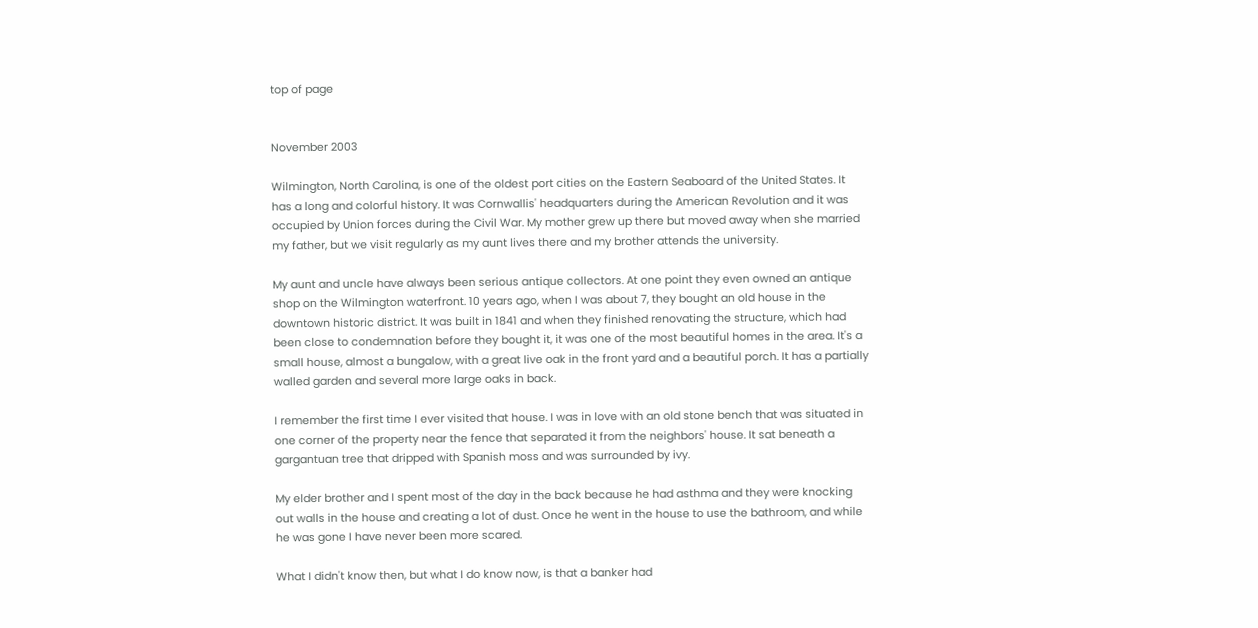top of page


November 2003

Wilmington, North Carolina, is one of the oldest port cities on the Eastern Seaboard of the United States. It has a long and colorful history. It was Cornwallis' headquarters during the American Revolution and it was occupied by Union forces during the Civil War. My mother grew up there but moved away when she married my father, but we visit regularly as my aunt lives there and my brother attends the university.

My aunt and uncle have always been serious antique collectors. At one point they even owned an antique shop on the Wilmington waterfront. 10 years ago, when I was about 7, they bought an old house in the downtown historic district. It was built in 1841 and when they finished renovating the structure, which had been close to condemnation before they bought it, it was one of the most beautiful homes in the area. It's a small house, almost a bungalow, with a great live oak in the front yard and a beautiful porch. It has a partially walled garden and several more large oaks in back.

I remember the first time I ever visited that house. I was in love with an old stone bench that was situated in one corner of the property near the fence that separated it from the neighbors' house. It sat beneath a gargantuan tree that dripped with Spanish moss and was surrounded by ivy.

My elder brother and I spent most of the day in the back because he had asthma and they were knocking out walls in the house and creating a lot of dust. Once he went in the house to use the bathroom, and while he was gone I have never been more scared.

What I didn't know then, but what I do know now, is that a banker had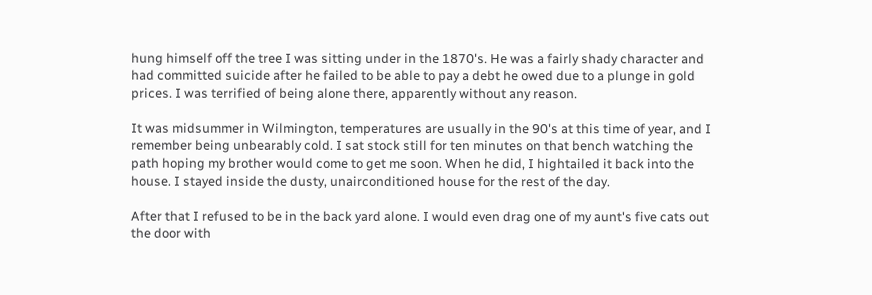hung himself off the tree I was sitting under in the 1870's. He was a fairly shady character and had committed suicide after he failed to be able to pay a debt he owed due to a plunge in gold prices. I was terrified of being alone there, apparently without any reason.

It was midsummer in Wilmington, temperatures are usually in the 90's at this time of year, and I remember being unbearably cold. I sat stock still for ten minutes on that bench watching the path hoping my brother would come to get me soon. When he did, I hightailed it back into the house. I stayed inside the dusty, unairconditioned house for the rest of the day.

After that I refused to be in the back yard alone. I would even drag one of my aunt's five cats out the door with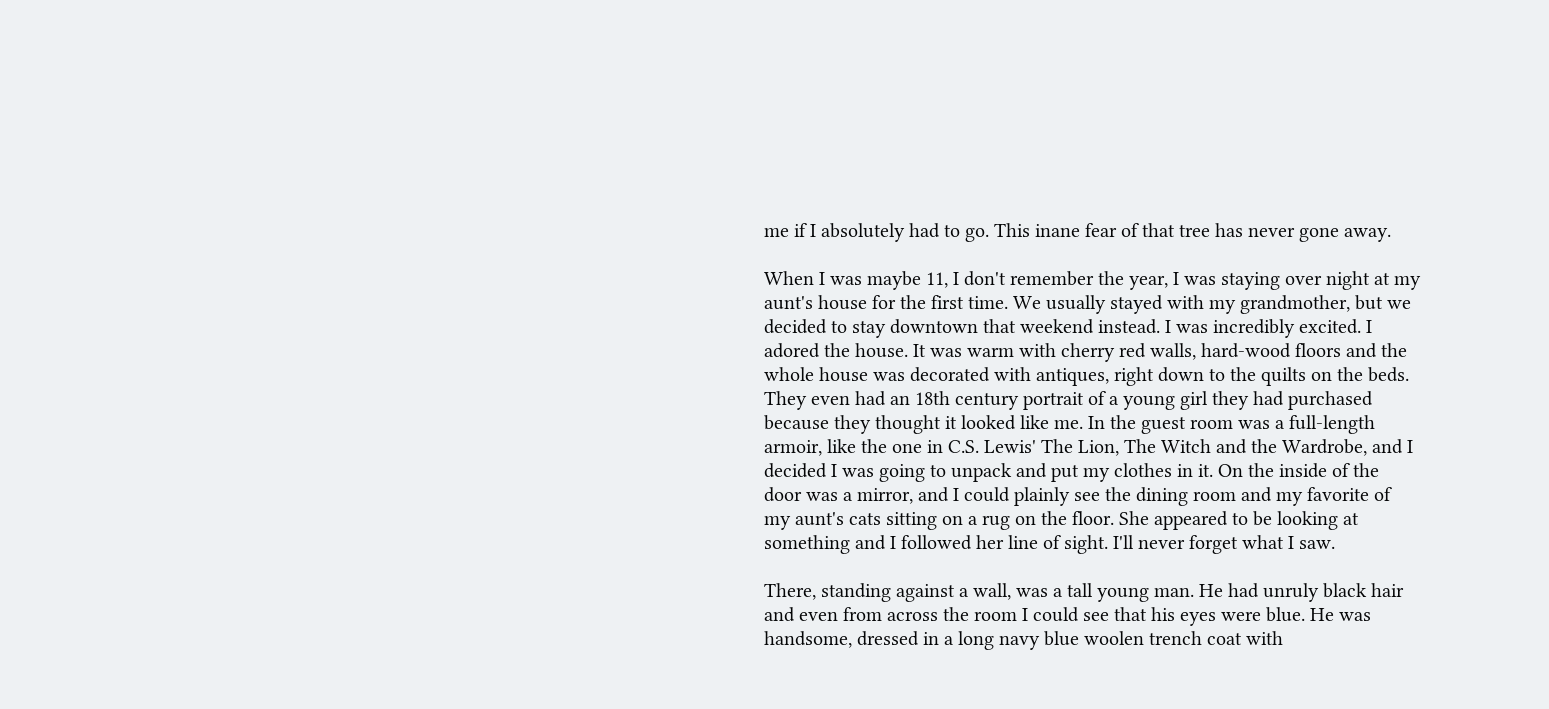me if I absolutely had to go. This inane fear of that tree has never gone away.

When I was maybe 11, I don't remember the year, I was staying over night at my aunt's house for the first time. We usually stayed with my grandmother, but we decided to stay downtown that weekend instead. I was incredibly excited. I adored the house. It was warm with cherry red walls, hard-wood floors and the whole house was decorated with antiques, right down to the quilts on the beds. They even had an 18th century portrait of a young girl they had purchased because they thought it looked like me. In the guest room was a full-length armoir, like the one in C.S. Lewis' The Lion, The Witch and the Wardrobe, and I decided I was going to unpack and put my clothes in it. On the inside of the door was a mirror, and I could plainly see the dining room and my favorite of my aunt's cats sitting on a rug on the floor. She appeared to be looking at something and I followed her line of sight. I'll never forget what I saw.

There, standing against a wall, was a tall young man. He had unruly black hair and even from across the room I could see that his eyes were blue. He was handsome, dressed in a long navy blue woolen trench coat with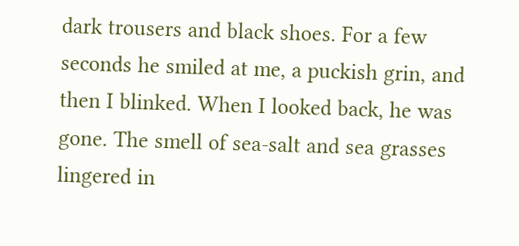dark trousers and black shoes. For a few seconds he smiled at me, a puckish grin, and then I blinked. When I looked back, he was gone. The smell of sea-salt and sea grasses lingered in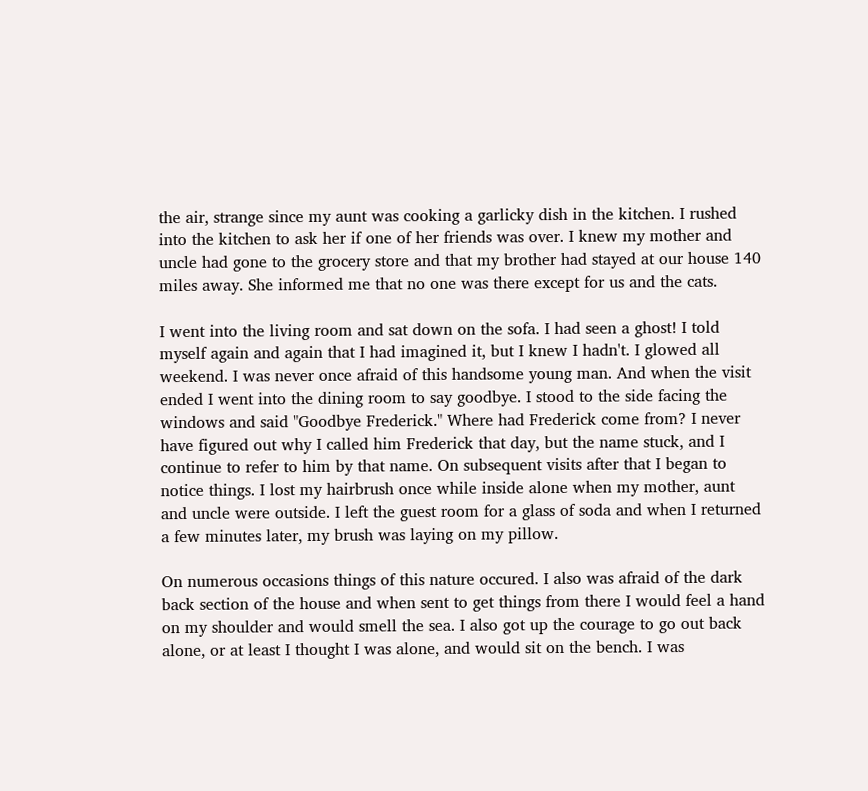the air, strange since my aunt was cooking a garlicky dish in the kitchen. I rushed into the kitchen to ask her if one of her friends was over. I knew my mother and uncle had gone to the grocery store and that my brother had stayed at our house 140 miles away. She informed me that no one was there except for us and the cats.

I went into the living room and sat down on the sofa. I had seen a ghost! I told myself again and again that I had imagined it, but I knew I hadn't. I glowed all weekend. I was never once afraid of this handsome young man. And when the visit ended I went into the dining room to say goodbye. I stood to the side facing the windows and said "Goodbye Frederick." Where had Frederick come from? I never have figured out why I called him Frederick that day, but the name stuck, and I continue to refer to him by that name. On subsequent visits after that I began to notice things. I lost my hairbrush once while inside alone when my mother, aunt and uncle were outside. I left the guest room for a glass of soda and when I returned a few minutes later, my brush was laying on my pillow.

On numerous occasions things of this nature occured. I also was afraid of the dark back section of the house and when sent to get things from there I would feel a hand on my shoulder and would smell the sea. I also got up the courage to go out back alone, or at least I thought I was alone, and would sit on the bench. I was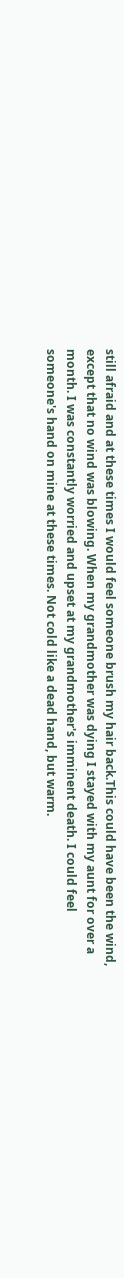still afraid and at these times I would feel someone brush my hair back.This could have been the wind, except that no wind was blowing. When my grandmother was dying I stayed with my aunt for over a month. I was constantly worried and upset at my grandmother's imminent death. I could feel someone's hand on mine at these times. Not cold like a dead hand, but warm.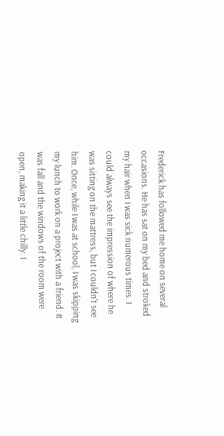Frederick has followed me home on several occasions. He has sat on my bed and stroked my hair when I was sick numerous times. I could always see the impression of where he was sitting on the mattress, but I couldn't see him. Once, while I was at school, I was skipping my lunch to work on a project with a friend. It was fall and the windows of the room were open, making it a little chilly. I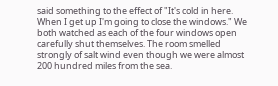said something to the effect of "It's cold in here. When I get up I'm going to close the windows." We both watched as each of the four windows open carefully shut themselves. The room smelled strongly of salt wind even though we were almost 200 hundred miles from the sea.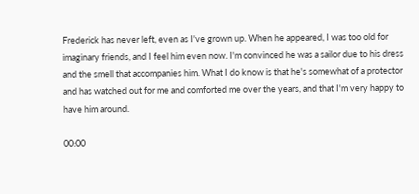Frederick has never left, even as I've grown up. When he appeared, I was too old for imaginary friends, and I feel him even now. I'm convinced he was a sailor due to his dress and the smell that accompanies him. What I do know is that he's somewhat of a protector and has watched out for me and comforted me over the years, and that I'm very happy to have him around.

00:00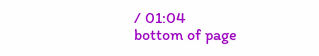/ 01:04
bottom of page